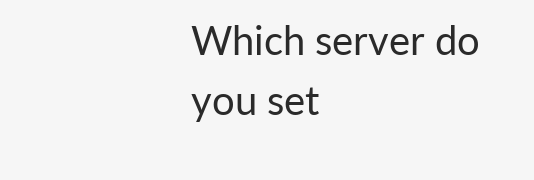Which server do you set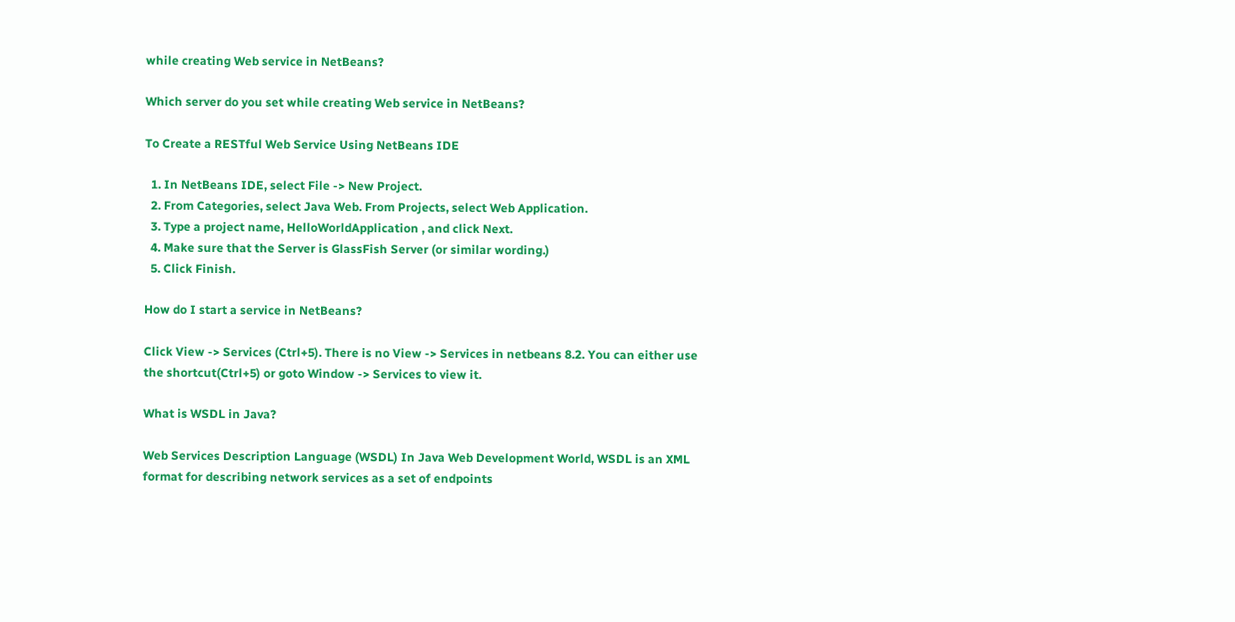while creating Web service in NetBeans?

Which server do you set while creating Web service in NetBeans?

To Create a RESTful Web Service Using NetBeans IDE

  1. In NetBeans IDE, select File -> New Project.
  2. From Categories, select Java Web. From Projects, select Web Application.
  3. Type a project name, HelloWorldApplication , and click Next.
  4. Make sure that the Server is GlassFish Server (or similar wording.)
  5. Click Finish.

How do I start a service in NetBeans?

Click View -> Services (Ctrl+5). There is no View -> Services in netbeans 8.2. You can either use the shortcut(Ctrl+5) or goto Window -> Services to view it.

What is WSDL in Java?

Web Services Description Language (WSDL) In Java Web Development World, WSDL is an XML format for describing network services as a set of endpoints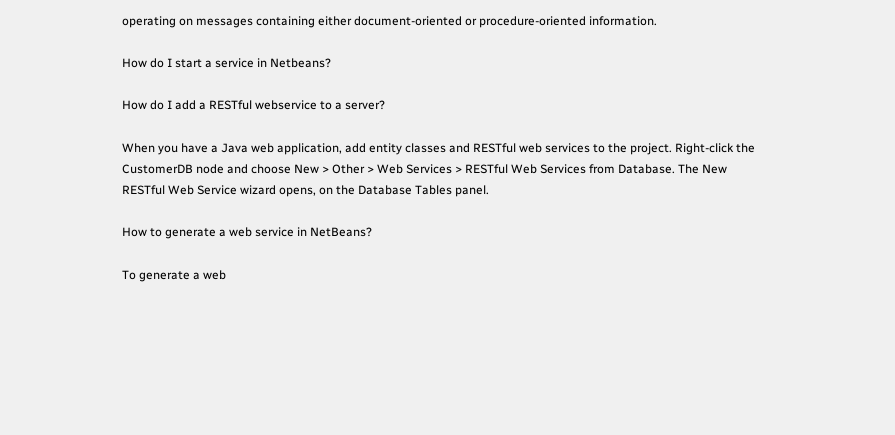operating on messages containing either document-oriented or procedure-oriented information.

How do I start a service in Netbeans?

How do I add a RESTful webservice to a server?

When you have a Java web application, add entity classes and RESTful web services to the project. Right-click the CustomerDB node and choose New > Other > Web Services > RESTful Web Services from Database. The New RESTful Web Service wizard opens, on the Database Tables panel.

How to generate a web service in NetBeans?

To generate a web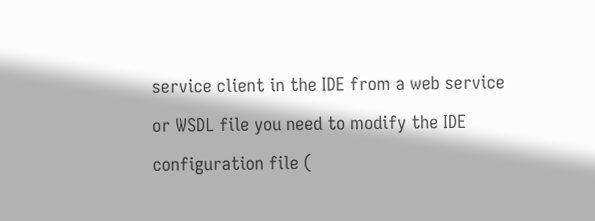service client in the IDE from a web service or WSDL file you need to modify the IDE configuration file (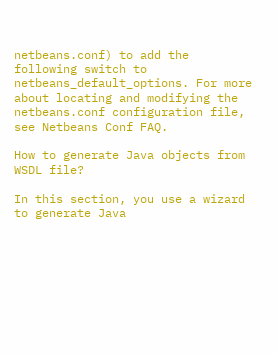netbeans.conf) to add the following switch to netbeans_default_options. For more about locating and modifying the netbeans.conf configuration file, see Netbeans Conf FAQ.

How to generate Java objects from WSDL file?

In this section, you use a wizard to generate Java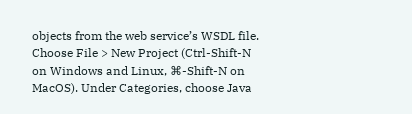objects from the web service’s WSDL file. Choose File > New Project (Ctrl-Shift-N on Windows and Linux, ⌘-Shift-N on MacOS). Under Categories, choose Java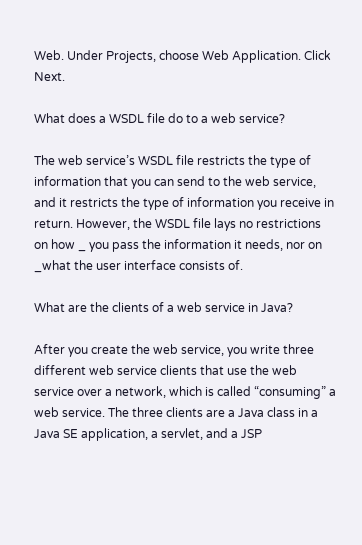Web. Under Projects, choose Web Application. Click Next.

What does a WSDL file do to a web service?

The web service’s WSDL file restricts the type of information that you can send to the web service, and it restricts the type of information you receive in return. However, the WSDL file lays no restrictions on how _ you pass the information it needs, nor on _what the user interface consists of.

What are the clients of a web service in Java?

After you create the web service, you write three different web service clients that use the web service over a network, which is called “consuming” a web service. The three clients are a Java class in a Java SE application, a servlet, and a JSP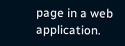page in a web application.